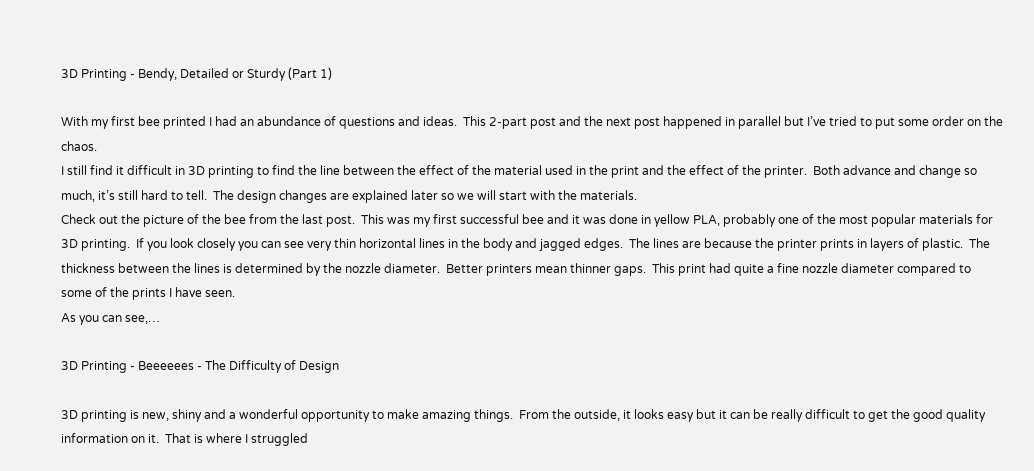3D Printing - Bendy, Detailed or Sturdy (Part 1)

With my first bee printed I had an abundance of questions and ideas.  This 2-part post and the next post happened in parallel but I’ve tried to put some order on the chaos.
I still find it difficult in 3D printing to find the line between the effect of the material used in the print and the effect of the printer.  Both advance and change so much, it’s still hard to tell.  The design changes are explained later so we will start with the materials.
Check out the picture of the bee from the last post.  This was my first successful bee and it was done in yellow PLA, probably one of the most popular materials for 3D printing.  If you look closely you can see very thin horizontal lines in the body and jagged edges.  The lines are because the printer prints in layers of plastic.  The thickness between the lines is determined by the nozzle diameter.  Better printers mean thinner gaps.  This print had quite a fine nozzle diameter compared to some of the prints I have seen.
As you can see,…

3D Printing - Beeeeees - The Difficulty of Design

3D printing is new, shiny and a wonderful opportunity to make amazing things.  From the outside, it looks easy but it can be really difficult to get the good quality information on it.  That is where I struggled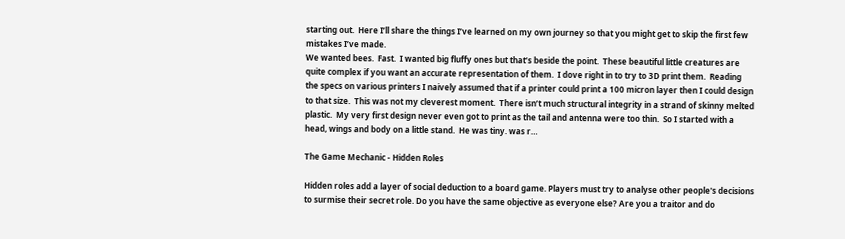starting out.  Here I’ll share the things I’ve learned on my own journey so that you might get to skip the first few mistakes I’ve made.
We wanted bees.  Fast.  I wanted big fluffy ones but that’s beside the point.  These beautiful little creatures are quite complex if you want an accurate representation of them.  I dove right in to try to 3D print them.  Reading the specs on various printers I naively assumed that if a printer could print a 100 micron layer then I could design to that size.  This was not my cleverest moment.  There isn’t much structural integrity in a strand of skinny melted plastic.  My very first design never even got to print as the tail and antenna were too thin.  So I started with a head, wings and body on a little stand.  He was tiny. was r…

The Game Mechanic - Hidden Roles

Hidden roles add a layer of social deduction to a board game. Players must try to analyse other people's decisions to surmise their secret role. Do you have the same objective as everyone else? Are you a traitor and do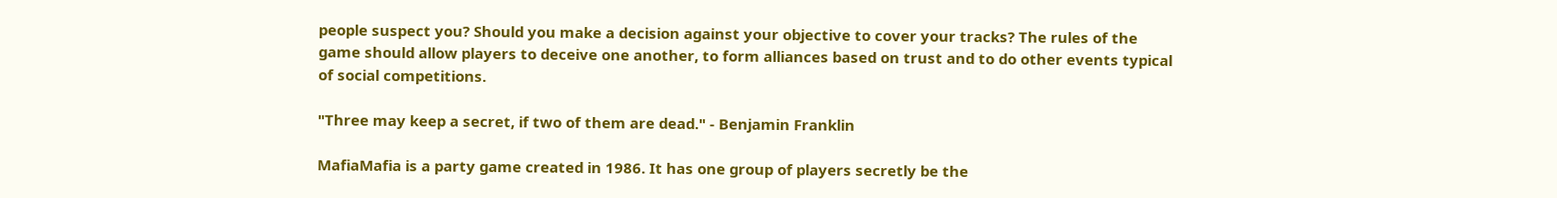people suspect you? Should you make a decision against your objective to cover your tracks? The rules of the game should allow players to deceive one another, to form alliances based on trust and to do other events typical of social competitions.

"Three may keep a secret, if two of them are dead." - Benjamin Franklin

MafiaMafia is a party game created in 1986. It has one group of players secretly be the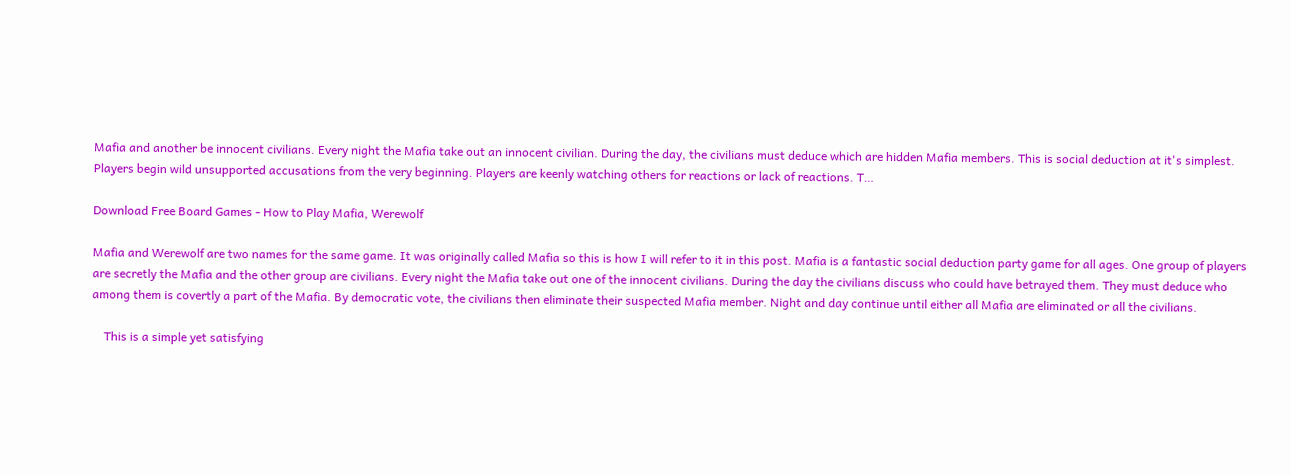Mafia and another be innocent civilians. Every night the Mafia take out an innocent civilian. During the day, the civilians must deduce which are hidden Mafia members. This is social deduction at it's simplest. Players begin wild unsupported accusations from the very beginning. Players are keenly watching others for reactions or lack of reactions. T…

Download Free Board Games - How to Play Mafia, Werewolf

Mafia and Werewolf are two names for the same game. It was originally called Mafia so this is how I will refer to it in this post. Mafia is a fantastic social deduction party game for all ages. One group of players are secretly the Mafia and the other group are civilians. Every night the Mafia take out one of the innocent civilians. During the day the civilians discuss who could have betrayed them. They must deduce who among them is covertly a part of the Mafia. By democratic vote, the civilians then eliminate their suspected Mafia member. Night and day continue until either all Mafia are eliminated or all the civilians.

    This is a simple yet satisfying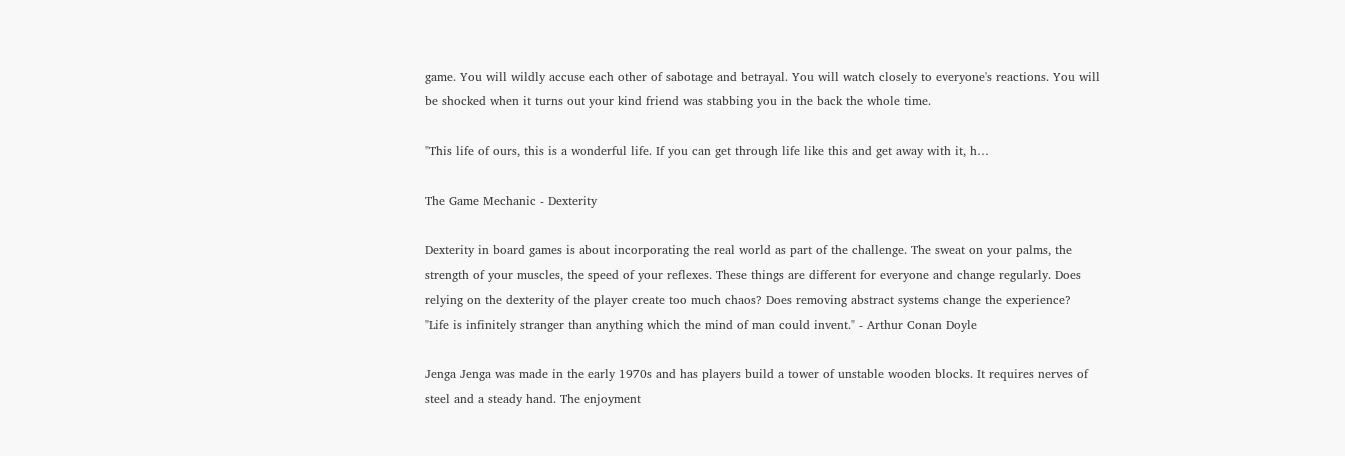game. You will wildly accuse each other of sabotage and betrayal. You will watch closely to everyone's reactions. You will be shocked when it turns out your kind friend was stabbing you in the back the whole time.

"This life of ours, this is a wonderful life. If you can get through life like this and get away with it, h…

The Game Mechanic - Dexterity

Dexterity in board games is about incorporating the real world as part of the challenge. The sweat on your palms, the strength of your muscles, the speed of your reflexes. These things are different for everyone and change regularly. Does relying on the dexterity of the player create too much chaos? Does removing abstract systems change the experience?
"Life is infinitely stranger than anything which the mind of man could invent." - Arthur Conan Doyle

Jenga Jenga was made in the early 1970s and has players build a tower of unstable wooden blocks. It requires nerves of steel and a steady hand. The enjoyment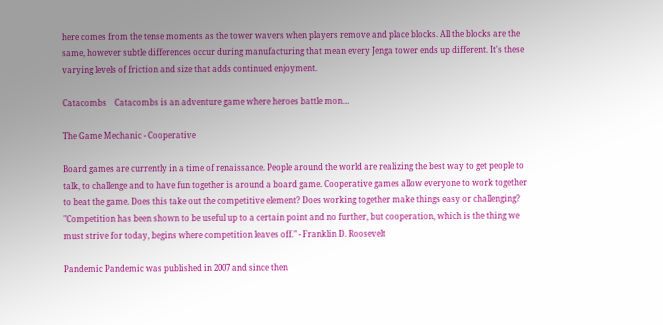here comes from the tense moments as the tower wavers when players remove and place blocks. All the blocks are the same, however subtle differences occur during manufacturing that mean every Jenga tower ends up different. It's these varying levels of friction and size that adds continued enjoyment.

Catacombs    Catacombs is an adventure game where heroes battle mon…

The Game Mechanic - Cooperative

Board games are currently in a time of renaissance. People around the world are realizing the best way to get people to talk, to challenge and to have fun together is around a board game. Cooperative games allow everyone to work together to beat the game. Does this take out the competitive element? Does working together make things easy or challenging?
"Competition has been shown to be useful up to a certain point and no further, but cooperation, which is the thing we must strive for today, begins where competition leaves off." - Franklin D. Roosevelt

Pandemic Pandemic was published in 2007 and since then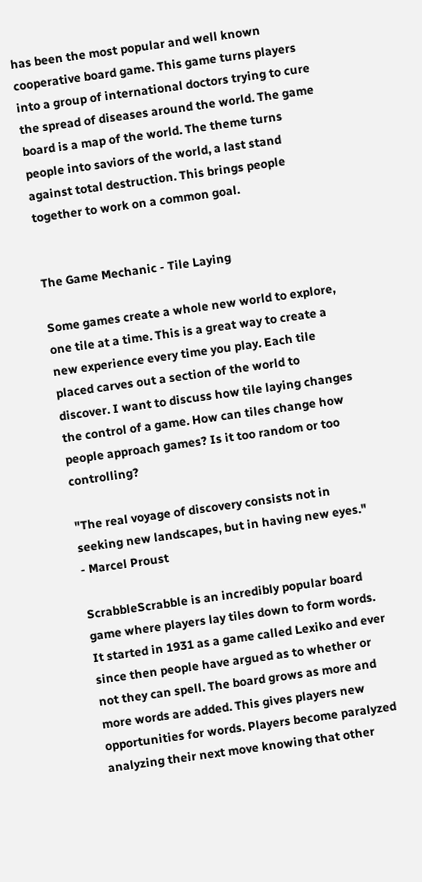has been the most popular and well known cooperative board game. This game turns players into a group of international doctors trying to cure the spread of diseases around the world. The game board is a map of the world. The theme turns people into saviors of the world, a last stand against total destruction. This brings people together to work on a common goal.


The Game Mechanic - Tile Laying

Some games create a whole new world to explore, one tile at a time. This is a great way to create a new experience every time you play. Each tile placed carves out a section of the world to discover. I want to discuss how tile laying changes the control of a game. How can tiles change how people approach games? Is it too random or too controlling?

"The real voyage of discovery consists not in seeking new landscapes, but in having new eyes." - Marcel Proust

ScrabbleScrabble is an incredibly popular board game where players lay tiles down to form words. It started in 1931 as a game called Lexiko and ever since then people have argued as to whether or not they can spell. The board grows as more and more words are added. This gives players new opportunities for words. Players become paralyzed analyzing their next move knowing that other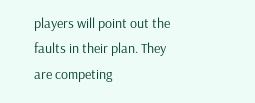players will point out the faults in their plan. They are competing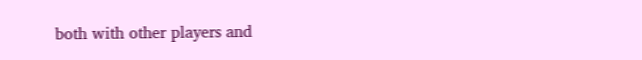both with other players and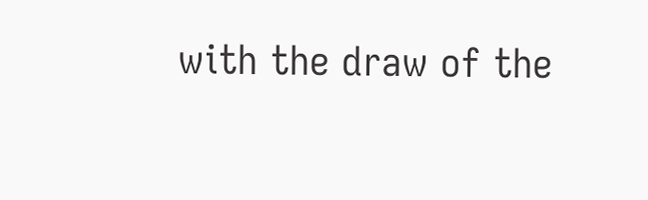with the draw of the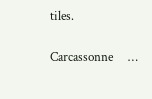tiles.

Carcassonne     …